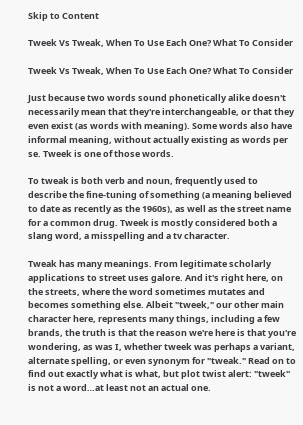Skip to Content

Tweek Vs Tweak, When To Use Each One? What To Consider

Tweek Vs Tweak, When To Use Each One? What To Consider

Just because two words sound phonetically alike doesn't necessarily mean that they're interchangeable, or that they even exist (as words with meaning). Some words also have informal meaning, without actually existing as words per se. Tweek is one of those words.

To tweak is both verb and noun, frequently used to describe the fine-tuning of something (a meaning believed to date as recently as the 1960s), as well as the street name for a common drug. Tweek is mostly considered both a slang word, a misspelling and a tv character.

Tweak has many meanings. From legitimate scholarly applications to street uses galore. And it's right here, on the streets, where the word sometimes mutates and becomes something else. Albeit "tweek," our other main character here, represents many things, including a few brands, the truth is that the reason we're here is that you're wondering, as was I, whether tweek was perhaps a variant, alternate spelling, or even synonym for "tweak." Read on to find out exactly what is what, but plot twist alert: "tweek" is not a word…at least not an actual one.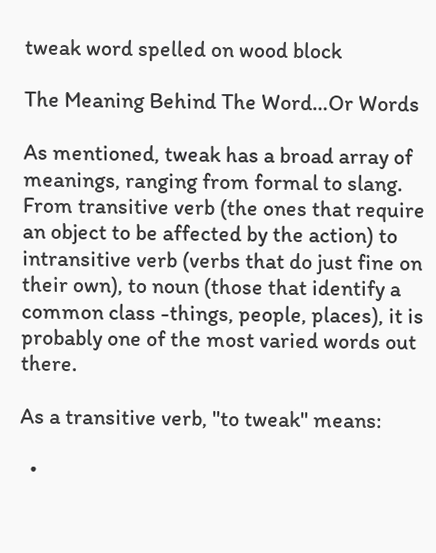tweak word spelled on wood block

The Meaning Behind The Word…Or Words

As mentioned, tweak has a broad array of meanings, ranging from formal to slang. From transitive verb (the ones that require an object to be affected by the action) to intransitive verb (verbs that do just fine on their own), to noun (those that identify a common class -things, people, places), it is probably one of the most varied words out there.

As a transitive verb, "to tweak" means:

  •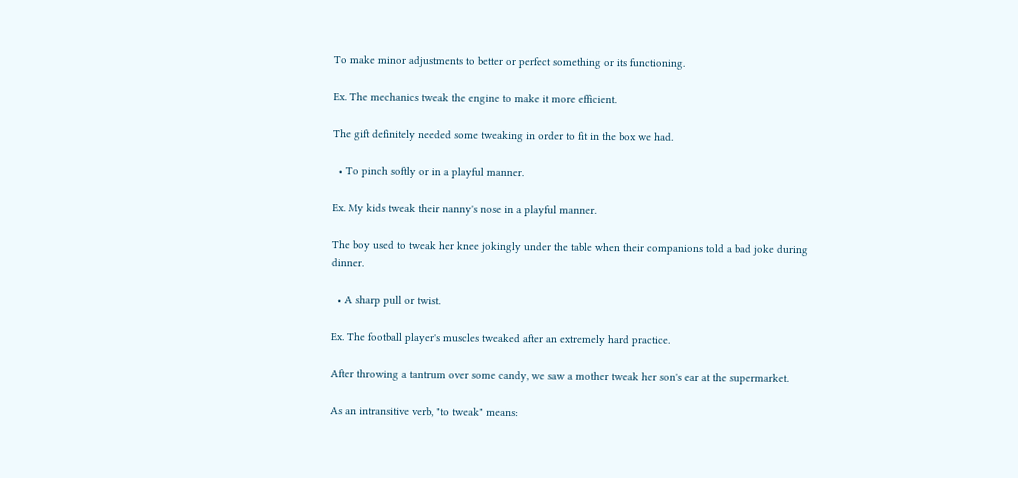To make minor adjustments to better or perfect something or its functioning.

Ex. The mechanics tweak the engine to make it more efficient.

The gift definitely needed some tweaking in order to fit in the box we had.

  • To pinch softly or in a playful manner.

Ex. My kids tweak their nanny's nose in a playful manner.

The boy used to tweak her knee jokingly under the table when their companions told a bad joke during dinner.

  • A sharp pull or twist.

Ex. The football player's muscles tweaked after an extremely hard practice.

After throwing a tantrum over some candy, we saw a mother tweak her son's ear at the supermarket.

As an intransitive verb, "to tweak" means: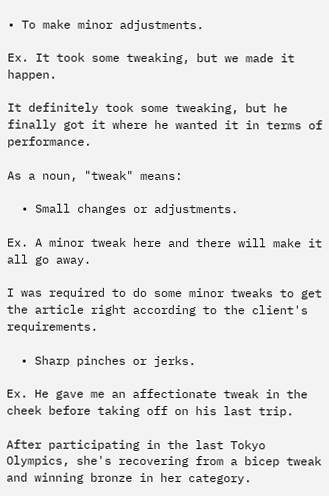• To make minor adjustments.

Ex. It took some tweaking, but we made it happen.

It definitely took some tweaking, but he finally got it where he wanted it in terms of performance.

As a noun, "tweak" means:

  • Small changes or adjustments.

Ex. A minor tweak here and there will make it all go away.

I was required to do some minor tweaks to get the article right according to the client's requirements.

  • Sharp pinches or jerks.

Ex. He gave me an affectionate tweak in the cheek before taking off on his last trip.

After participating in the last Tokyo Olympics, she's recovering from a bicep tweak and winning bronze in her category.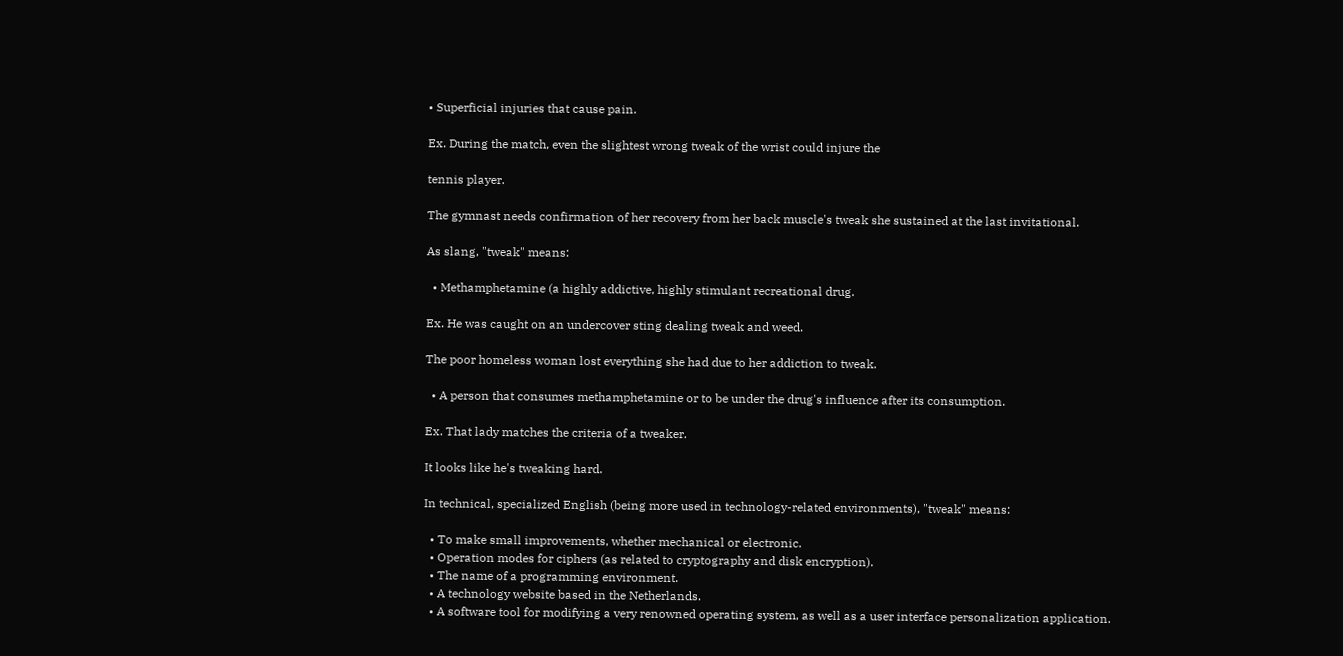• Superficial injuries that cause pain.

Ex. During the match, even the slightest wrong tweak of the wrist could injure the

tennis player.

The gymnast needs confirmation of her recovery from her back muscle's tweak she sustained at the last invitational.

As slang, "tweak" means:

  • Methamphetamine (a highly addictive, highly stimulant recreational drug.

Ex. He was caught on an undercover sting dealing tweak and weed.

The poor homeless woman lost everything she had due to her addiction to tweak.

  • A person that consumes methamphetamine or to be under the drug's influence after its consumption.

Ex. That lady matches the criteria of a tweaker.

It looks like he's tweaking hard.

In technical, specialized English (being more used in technology-related environments), "tweak" means:

  • To make small improvements, whether mechanical or electronic.
  • Operation modes for ciphers (as related to cryptography and disk encryption).
  • The name of a programming environment.
  • A technology website based in the Netherlands.
  • A software tool for modifying a very renowned operating system, as well as a user interface personalization application.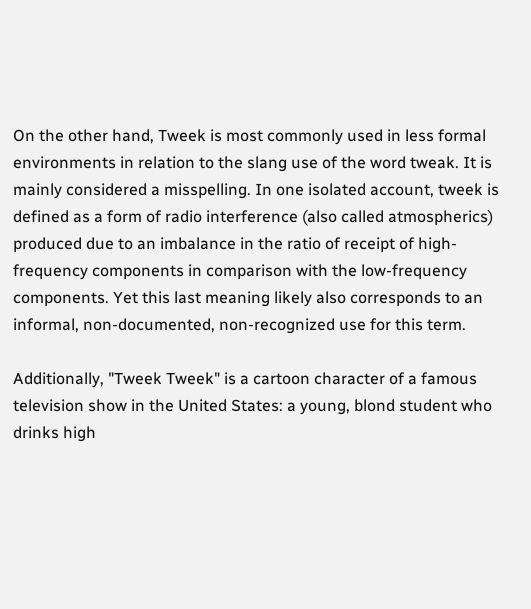On the other hand, Tweek is most commonly used in less formal environments in relation to the slang use of the word tweak. It is mainly considered a misspelling. In one isolated account, tweek is defined as a form of radio interference (also called atmospherics) produced due to an imbalance in the ratio of receipt of high-frequency components in comparison with the low-frequency components. Yet this last meaning likely also corresponds to an informal, non-documented, non-recognized use for this term.

Additionally, "Tweek Tweek" is a cartoon character of a famous television show in the United States: a young, blond student who drinks high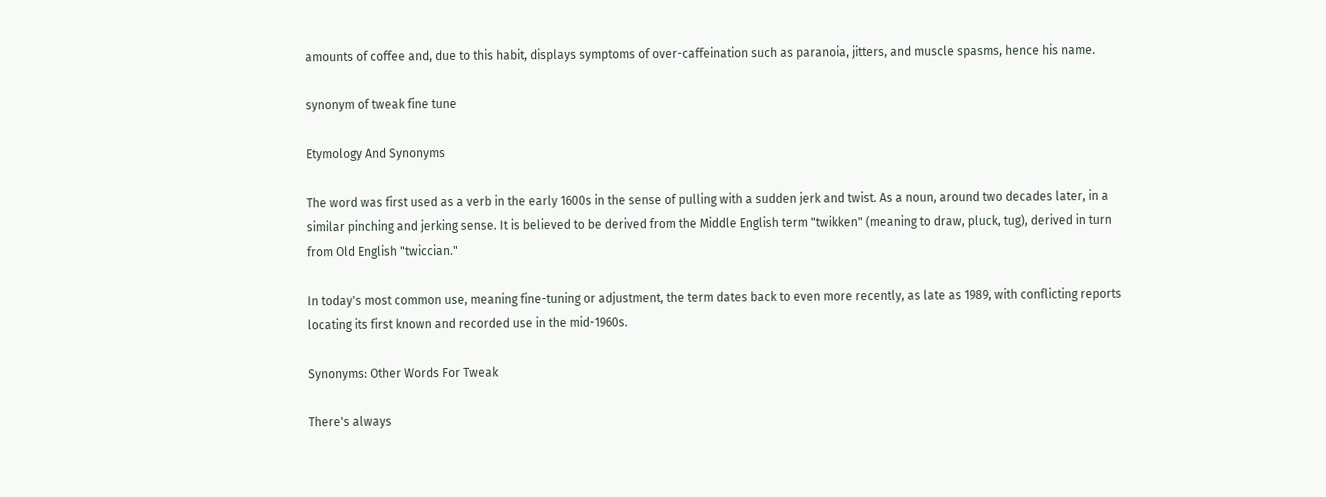amounts of coffee and, due to this habit, displays symptoms of over-caffeination such as paranoia, jitters, and muscle spasms, hence his name.

synonym of tweak fine tune

Etymology And Synonyms

The word was first used as a verb in the early 1600s in the sense of pulling with a sudden jerk and twist. As a noun, around two decades later, in a similar pinching and jerking sense. It is believed to be derived from the Middle English term "twikken" (meaning to draw, pluck, tug), derived in turn from Old English "twiccian."

In today's most common use, meaning fine-tuning or adjustment, the term dates back to even more recently, as late as 1989, with conflicting reports locating its first known and recorded use in the mid-1960s.

Synonyms: Other Words For Tweak

There's always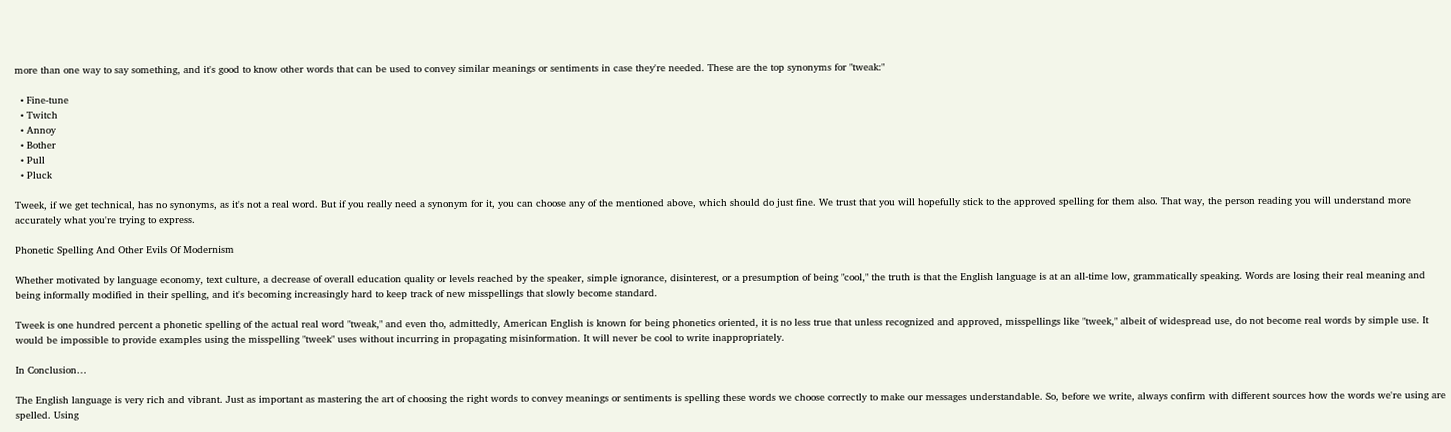more than one way to say something, and it's good to know other words that can be used to convey similar meanings or sentiments in case they're needed. These are the top synonyms for "tweak:"

  • Fine-tune
  • Twitch
  • Annoy
  • Bother
  • Pull
  • Pluck

Tweek, if we get technical, has no synonyms, as it's not a real word. But if you really need a synonym for it, you can choose any of the mentioned above, which should do just fine. We trust that you will hopefully stick to the approved spelling for them also. That way, the person reading you will understand more accurately what you're trying to express.

Phonetic Spelling And Other Evils Of Modernism

Whether motivated by language economy, text culture, a decrease of overall education quality or levels reached by the speaker, simple ignorance, disinterest, or a presumption of being "cool," the truth is that the English language is at an all-time low, grammatically speaking. Words are losing their real meaning and being informally modified in their spelling, and it's becoming increasingly hard to keep track of new misspellings that slowly become standard.

Tweek is one hundred percent a phonetic spelling of the actual real word "tweak," and even tho, admittedly, American English is known for being phonetics oriented, it is no less true that unless recognized and approved, misspellings like "tweek," albeit of widespread use, do not become real words by simple use. It would be impossible to provide examples using the misspelling "tweek" uses without incurring in propagating misinformation. It will never be cool to write inappropriately.

In Conclusion…

The English language is very rich and vibrant. Just as important as mastering the art of choosing the right words to convey meanings or sentiments is spelling these words we choose correctly to make our messages understandable. So, before we write, always confirm with different sources how the words we're using are spelled. Using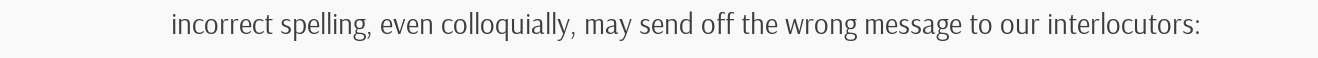incorrect spelling, even colloquially, may send off the wrong message to our interlocutors: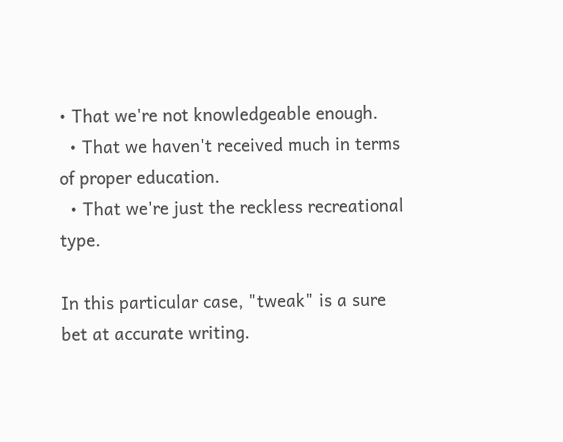• That we're not knowledgeable enough.
  • That we haven't received much in terms of proper education.
  • That we're just the reckless recreational type.

In this particular case, "tweak" is a sure bet at accurate writing.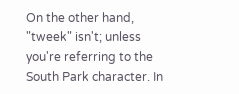On the other hand, "tweek" isn't; unless you're referring to the South Park character. In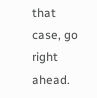that case, go right ahead.